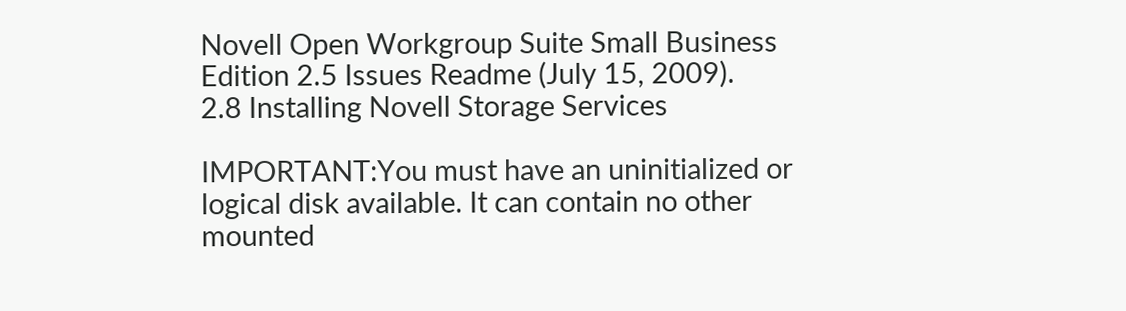Novell Open Workgroup Suite Small Business Edition 2.5 Issues Readme (July 15, 2009).
2.8 Installing Novell Storage Services

IMPORTANT:You must have an uninitialized or logical disk available. It can contain no other mounted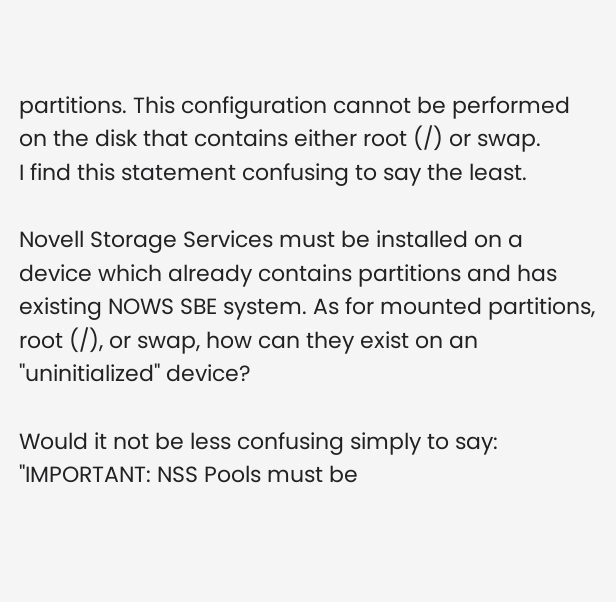partitions. This configuration cannot be performed on the disk that contains either root (/) or swap.
I find this statement confusing to say the least.

Novell Storage Services must be installed on a device which already contains partitions and has existing NOWS SBE system. As for mounted partitions, root (/), or swap, how can they exist on an "uninitialized" device?

Would it not be less confusing simply to say: "IMPORTANT: NSS Pools must be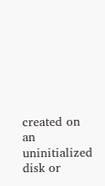created on an uninitialized disk or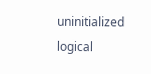uninitialized logical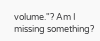volume."? Am I missing something?